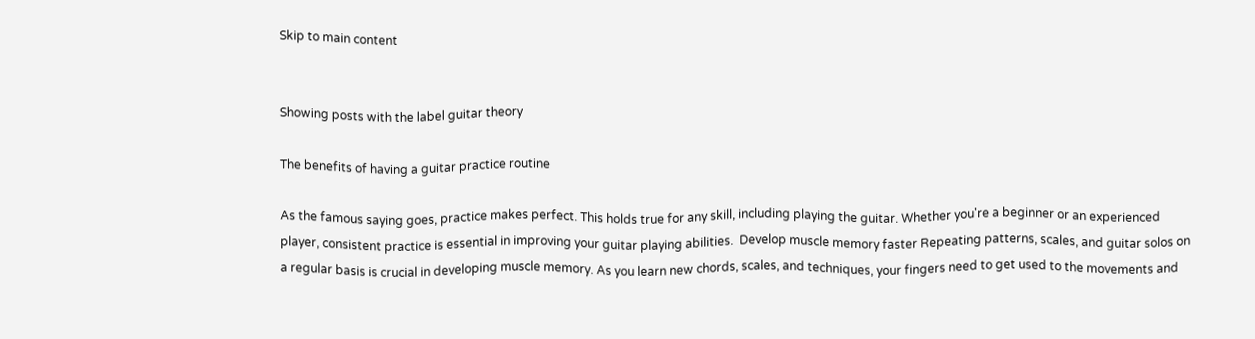Skip to main content


Showing posts with the label guitar theory

The benefits of having a guitar practice routine

As the famous saying goes, practice makes perfect. This holds true for any skill, including playing the guitar. Whether you're a beginner or an experienced player, consistent practice is essential in improving your guitar playing abilities.  Develop muscle memory faster Repeating patterns, scales, and guitar solos on a regular basis is crucial in developing muscle memory. As you learn new chords, scales, and techniques, your fingers need to get used to the movements and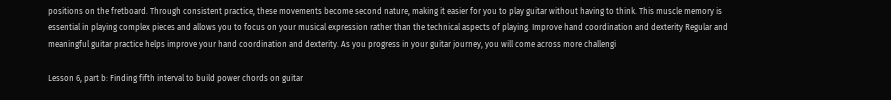positions on the fretboard. Through consistent practice, these movements become second nature, making it easier for you to play guitar without having to think. This muscle memory is essential in playing complex pieces and allows you to focus on your musical expression rather than the technical aspects of playing. Improve hand coordination and dexterity Regular and meaningful guitar practice helps improve your hand coordination and dexterity. As you progress in your guitar journey, you will come across more challengi

Lesson 6, part b: Finding fifth interval to build power chords on guitar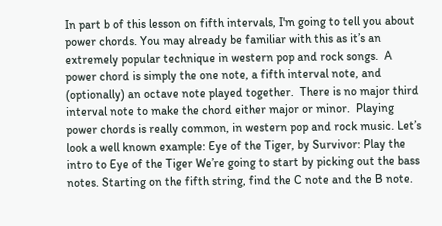In part b of this lesson on fifth intervals, I'm going to tell you about power chords. You may already be familiar with this as it’s an extremely popular technique in western pop and rock songs.  A power chord is simply the one note, a fifth interval note, and (optionally) an octave note played together.  There is no major third interval note to make the chord either major or minor.  Playing power chords is really common, in western pop and rock music. Let’s look a well known example: Eye of the Tiger, by Survivor: Play the intro to Eye of the Tiger We’re going to start by picking out the bass notes. Starting on the fifth string, find the C note and the B note.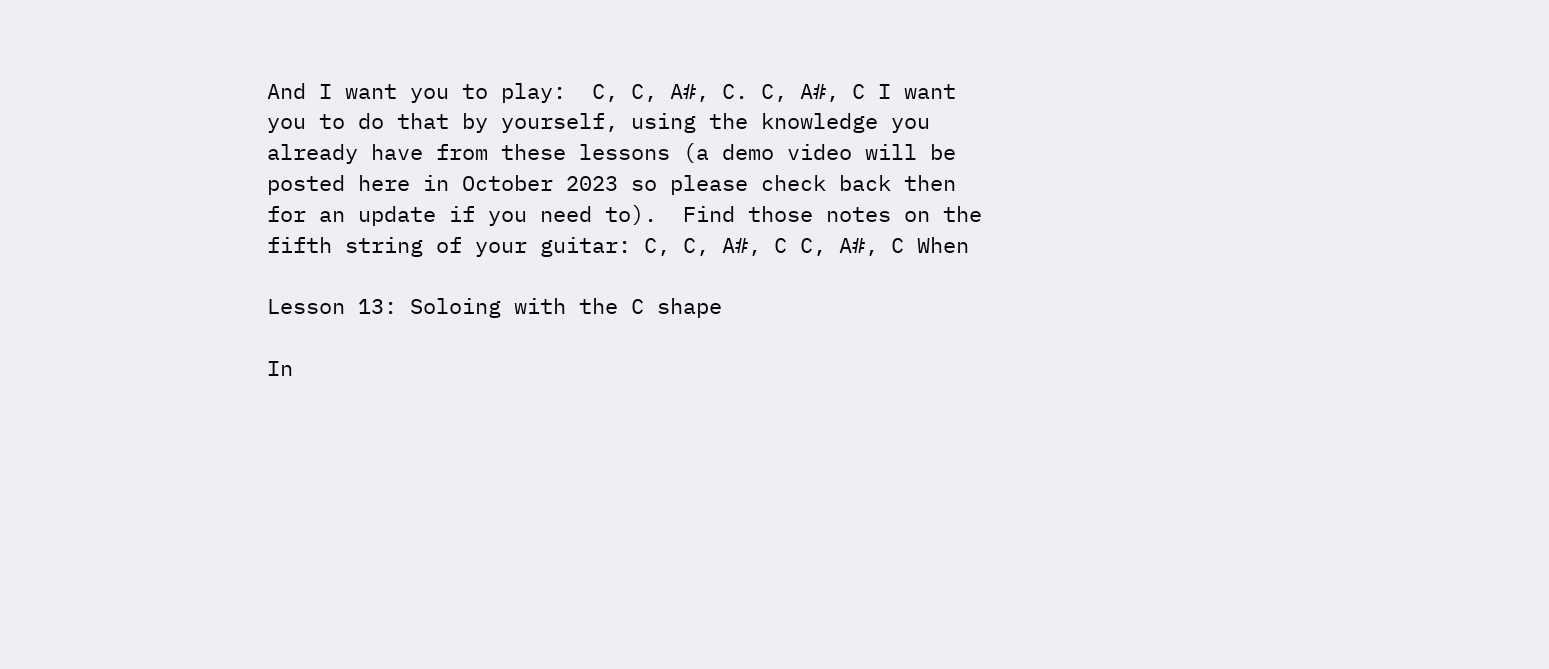And I want you to play:  C, C, A#, C. C, A#, C I want you to do that by yourself, using the knowledge you already have from these lessons (a demo video will be posted here in October 2023 so please check back then for an update if you need to).  Find those notes on the fifth string of your guitar: C, C, A#, C C, A#, C When

Lesson 13: Soloing with the C shape

In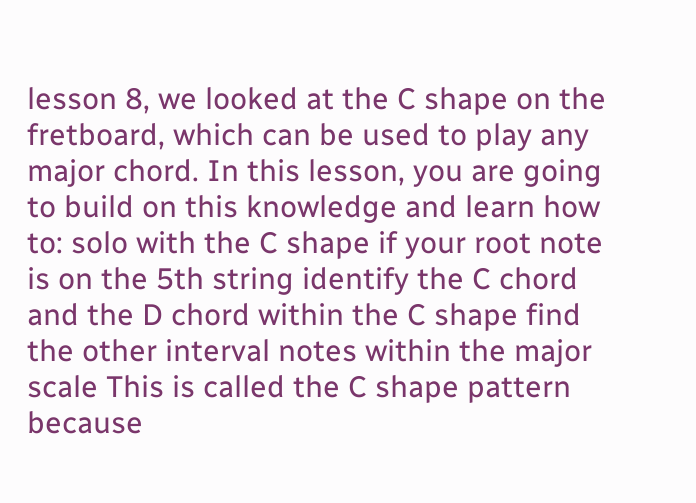lesson 8, we looked at the C shape on the fretboard, which can be used to play any major chord. In this lesson, you are going to build on this knowledge and learn how to: solo with the C shape if your root note is on the 5th string identify the C chord and the D chord within the C shape find the other interval notes within the major scale This is called the C shape pattern because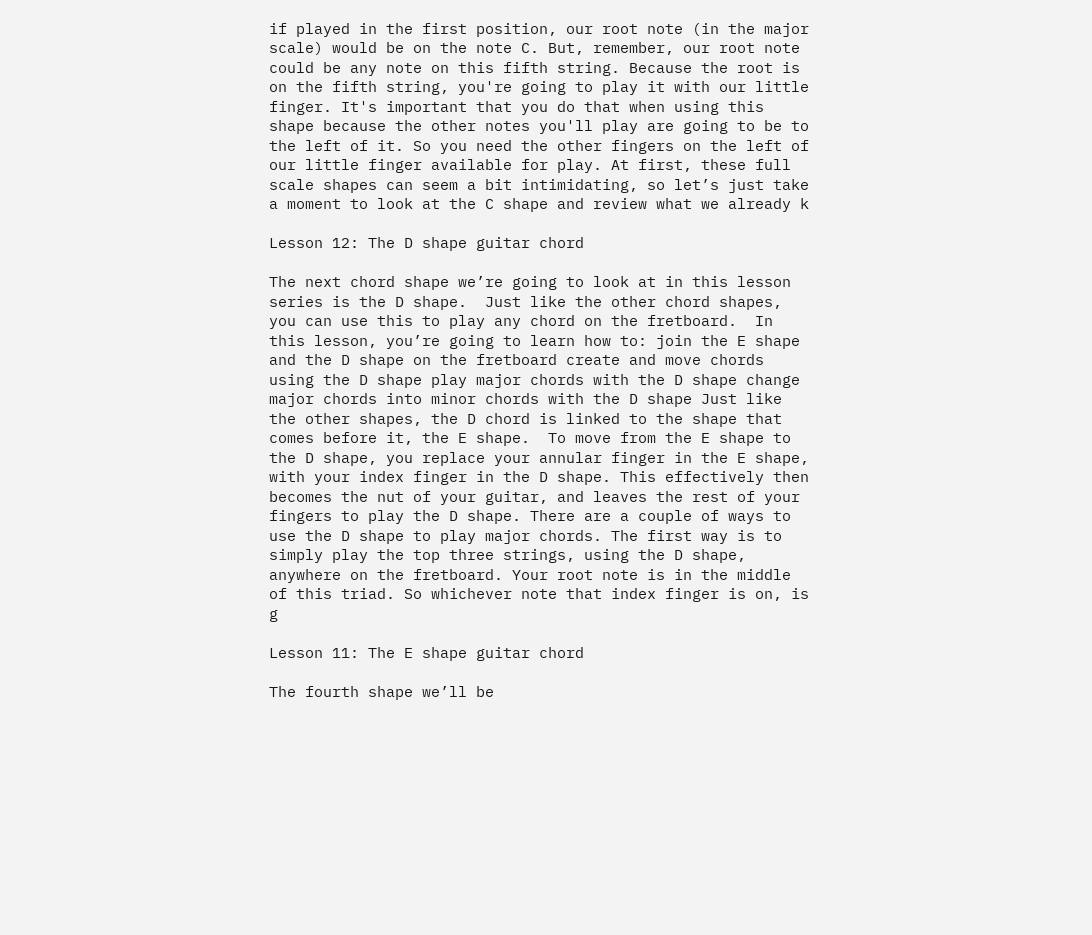if played in the first position, our root note (in the major scale) would be on the note C. But, remember, our root note could be any note on this fifth string. Because the root is on the fifth string, you're going to play it with our little finger. It's important that you do that when using this shape because the other notes you'll play are going to be to the left of it. So you need the other fingers on the left of our little finger available for play. At first, these full scale shapes can seem a bit intimidating, so let’s just take a moment to look at the C shape and review what we already k

Lesson 12: The D shape guitar chord

The next chord shape we’re going to look at in this lesson series is the D shape.  Just like the other chord shapes, you can use this to play any chord on the fretboard.  In this lesson, you’re going to learn how to: join the E shape and the D shape on the fretboard create and move chords using the D shape play major chords with the D shape change major chords into minor chords with the D shape Just like the other shapes, the D chord is linked to the shape that comes before it, the E shape.  To move from the E shape to the D shape, you replace your annular finger in the E shape, with your index finger in the D shape. This effectively then becomes the nut of your guitar, and leaves the rest of your fingers to play the D shape. There are a couple of ways to use the D shape to play major chords. The first way is to simply play the top three strings, using the D shape, anywhere on the fretboard. Your root note is in the middle of this triad. So whichever note that index finger is on, is g

Lesson 11: The E shape guitar chord

The fourth shape we’ll be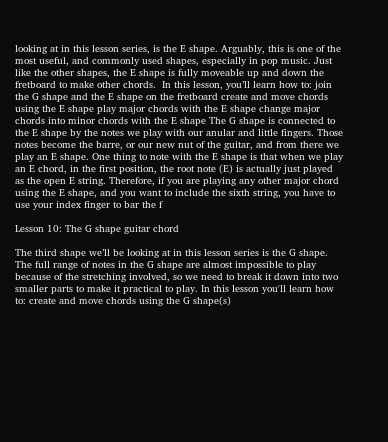looking at in this lesson series, is the E shape. Arguably, this is one of the most useful, and commonly used shapes, especially in pop music. Just like the other shapes, the E shape is fully moveable up and down the fretboard to make other chords.  In this lesson, you’ll learn how to: join the G shape and the E shape on the fretboard create and move chords using the E shape play major chords with the E shape change major chords into minor chords with the E shape The G shape is connected to the E shape by the notes we play with our anular and little fingers. Those notes become the barre, or our new nut of the guitar, and from there we play an E shape. One thing to note with the E shape is that when we play an E chord, in the first position, the root note (E) is actually just played as the open E string. Therefore, if you are playing any other major chord using the E shape, and you want to include the sixth string, you have to use your index finger to bar the f

Lesson 10: The G shape guitar chord

The third shape we’ll be looking at in this lesson series is the G shape. The full range of notes in the G shape are almost impossible to play because of the stretching involved, so we need to break it down into two smaller parts to make it practical to play. In this lesson you'll learn how to: create and move chords using the G shape(s)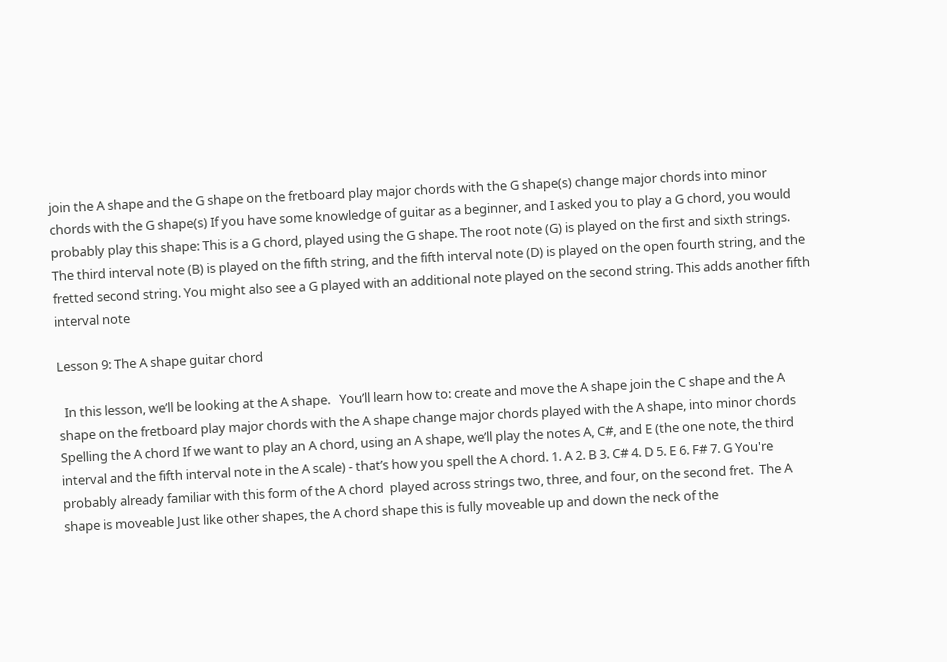join the A shape and the G shape on the fretboard play major chords with the G shape(s) change major chords into minor chords with the G shape(s) If you have some knowledge of guitar as a beginner, and I asked you to play a G chord, you would probably play this shape: This is a G chord, played using the G shape. The root note (G) is played on the first and sixth strings.  The third interval note (B) is played on the fifth string, and the fifth interval note (D) is played on the open fourth string, and the fretted second string. You might also see a G played with an additional note played on the second string. This adds another fifth interval note

Lesson 9: The A shape guitar chord

  In this lesson, we’ll be looking at the A shape.   You’ll learn how to: create and move the A shape join the C shape and the A shape on the fretboard play major chords with the A shape change major chords played with the A shape, into minor chords Spelling the A chord If we want to play an A chord, using an A shape, we’ll play the notes A, C#, and E (the one note, the third interval and the fifth interval note in the A scale) - that’s how you spell the A chord. 1. A 2. B 3. C# 4. D 5. E 6. F# 7. G You're probably already familiar with this form of the A chord  played across strings two, three, and four, on the second fret.  The A shape is moveable Just like other shapes, the A chord shape this is fully moveable up and down the neck of the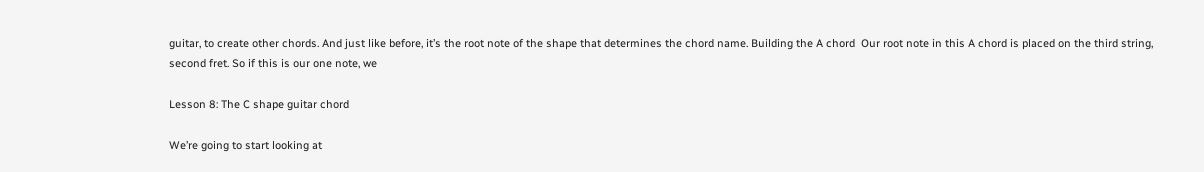guitar, to create other chords. And just like before, it’s the root note of the shape that determines the chord name. Building the A chord  Our root note in this A chord is placed on the third string, second fret. So if this is our one note, we

Lesson 8: The C shape guitar chord

We’re going to start looking at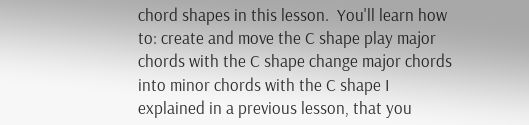chord shapes in this lesson.  You'll learn how to: create and move the C shape play major chords with the C shape change major chords into minor chords with the C shape I explained in a previous lesson, that you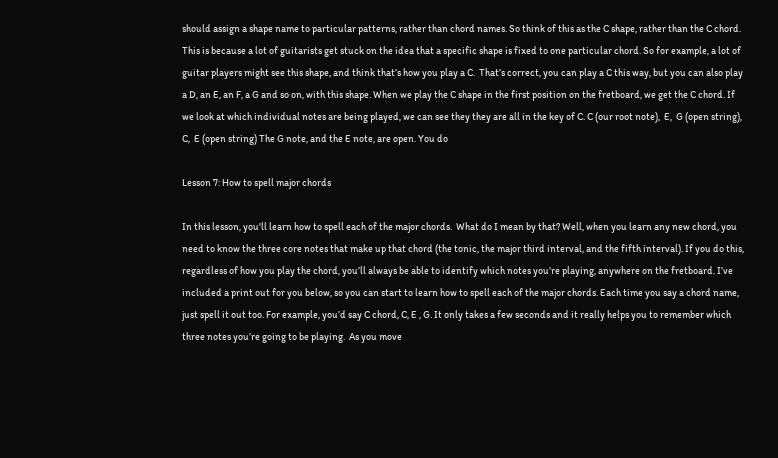should assign a shape name to particular patterns, rather than chord names. So think of this as the C shape, rather than the C chord. This is because a lot of guitarists get stuck on the idea that a specific shape is fixed to one particular chord. So for example, a lot of guitar players might see this shape, and think that’s how you play a C.  That’s correct, you can play a C this way, but you can also play a D, an E, an F, a G and so on, with this shape. When we play the C shape in the first position on the fretboard, we get the C chord. If we look at which individual notes are being played, we can see they they are all in the key of C. C (our root note),  E,  G (open string),  C,  E (open string) The G note, and the E note, are open. You do

Lesson 7: How to spell major chords

In this lesson, you'll learn how to spell each of the major chords.  What do I mean by that? Well, when you learn any new chord, you need to know the three core notes that make up that chord (the tonic, the major third interval, and the fifth interval). If you do this, regardless of how you play the chord, you’ll always be able to identify which notes you’re playing, anywhere on the fretboard. I’ve included a print out for you below, so you can start to learn how to spell each of the major chords. Each time you say a chord name, just spell it out too. For example, you’d say C chord, C, E , G. It only takes a few seconds and it really helps you to remember which three notes you’re going to be playing.  As you move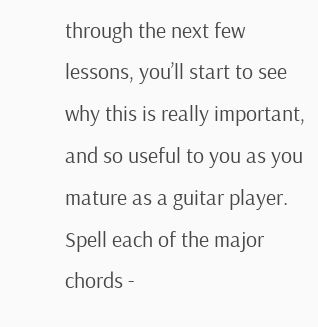through the next few lessons, you’ll start to see why this is really important, and so useful to you as you mature as a guitar player. Spell each of the major chords -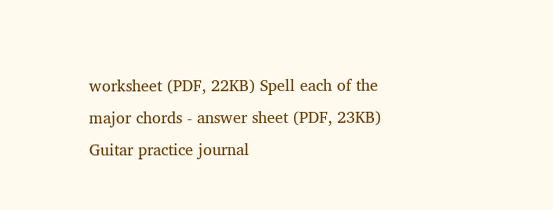worksheet (PDF, 22KB) Spell each of the major chords - answer sheet (PDF, 23KB) Guitar practice journal